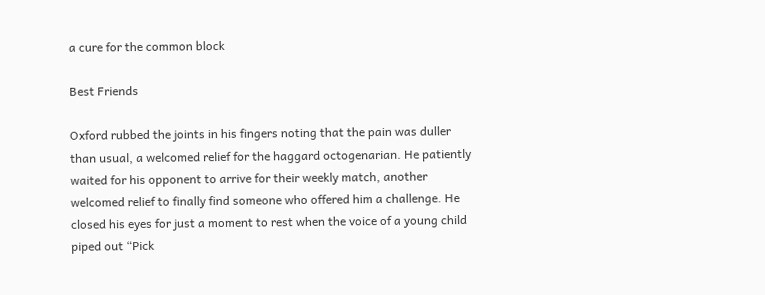a cure for the common block

Best Friends

Oxford rubbed the joints in his fingers noting that the pain was duller than usual, a welcomed relief for the haggard octogenarian. He patiently waited for his opponent to arrive for their weekly match, another welcomed relief to finally find someone who offered him a challenge. He closed his eyes for just a moment to rest when the voice of a young child piped out “Pick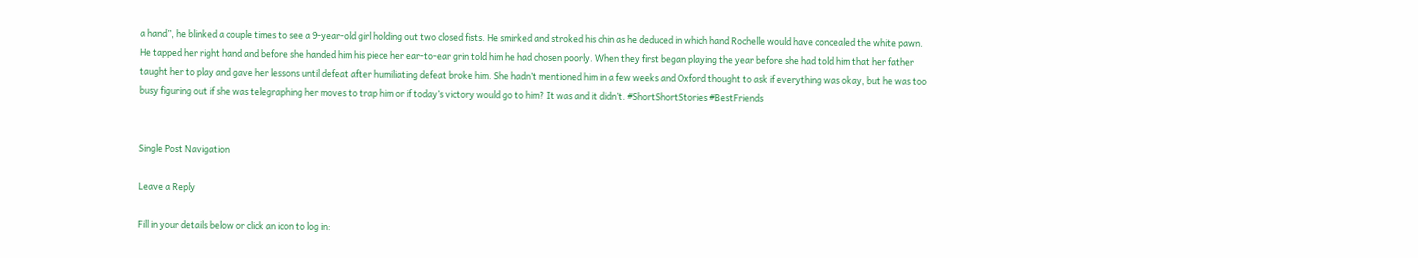a hand”, he blinked a couple times to see a 9-year-old girl holding out two closed fists. He smirked and stroked his chin as he deduced in which hand Rochelle would have concealed the white pawn. He tapped her right hand and before she handed him his piece her ear-to-ear grin told him he had chosen poorly. When they first began playing the year before she had told him that her father taught her to play and gave her lessons until defeat after humiliating defeat broke him. She hadn’t mentioned him in a few weeks and Oxford thought to ask if everything was okay, but he was too busy figuring out if she was telegraphing her moves to trap him or if today’s victory would go to him? It was and it didn’t. #ShortShortStories #BestFriends


Single Post Navigation

Leave a Reply

Fill in your details below or click an icon to log in: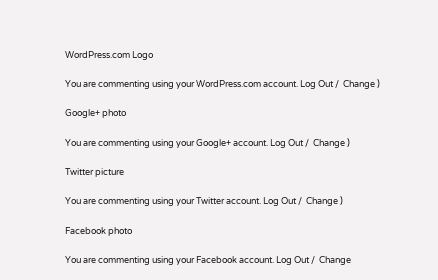WordPress.com Logo

You are commenting using your WordPress.com account. Log Out /  Change )

Google+ photo

You are commenting using your Google+ account. Log Out /  Change )

Twitter picture

You are commenting using your Twitter account. Log Out /  Change )

Facebook photo

You are commenting using your Facebook account. Log Out /  Change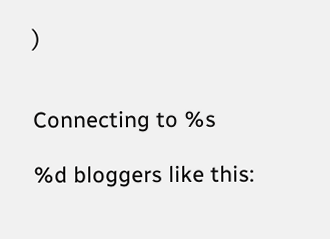)


Connecting to %s

%d bloggers like this: